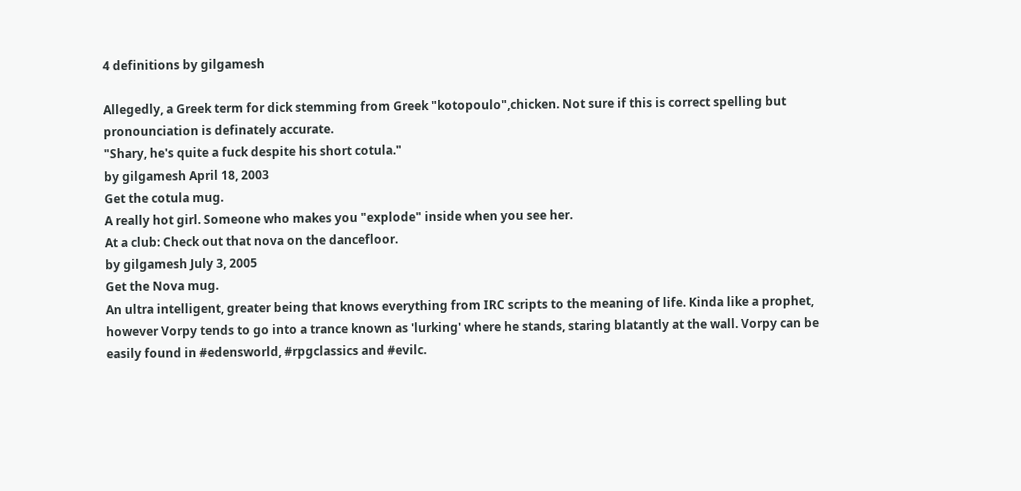4 definitions by gilgamesh

Allegedly, a Greek term for dick stemming from Greek "kotopoulo",chicken. Not sure if this is correct spelling but pronounciation is definately accurate.
"Shary, he's quite a fuck despite his short cotula."
by gilgamesh April 18, 2003
Get the cotula mug.
A really hot girl. Someone who makes you "explode" inside when you see her.
At a club: Check out that nova on the dancefloor.
by gilgamesh July 3, 2005
Get the Nova mug.
An ultra intelligent, greater being that knows everything from IRC scripts to the meaning of life. Kinda like a prophet, however Vorpy tends to go into a trance known as 'lurking' where he stands, staring blatantly at the wall. Vorpy can be easily found in #edensworld, #rpgclassics and #evilc.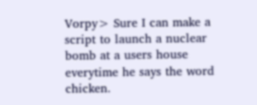Vorpy> Sure I can make a script to launch a nuclear bomb at a users house everytime he says the word chicken.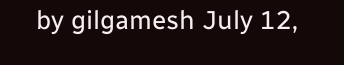by gilgamesh July 12,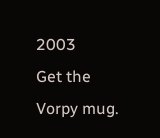2003
Get the Vorpy mug.